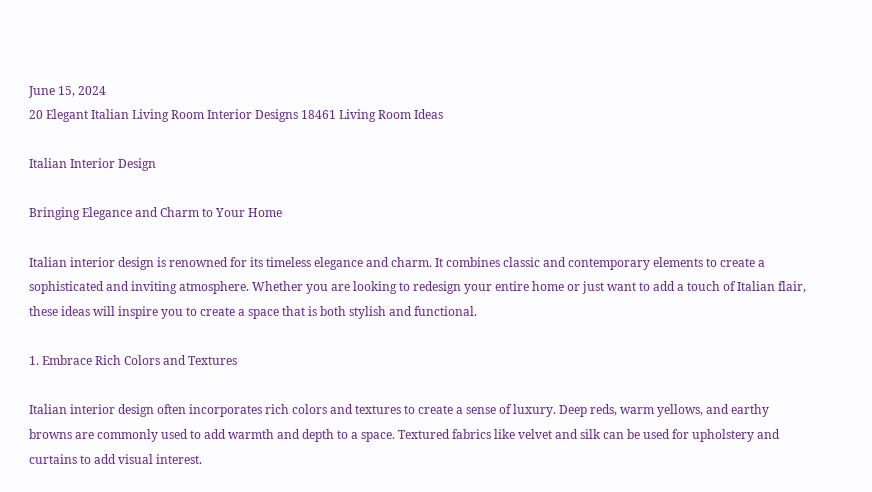June 15, 2024
20 Elegant Italian Living Room Interior Designs 18461 Living Room Ideas

Italian Interior Design

Bringing Elegance and Charm to Your Home

Italian interior design is renowned for its timeless elegance and charm. It combines classic and contemporary elements to create a sophisticated and inviting atmosphere. Whether you are looking to redesign your entire home or just want to add a touch of Italian flair, these ideas will inspire you to create a space that is both stylish and functional.

1. Embrace Rich Colors and Textures

Italian interior design often incorporates rich colors and textures to create a sense of luxury. Deep reds, warm yellows, and earthy browns are commonly used to add warmth and depth to a space. Textured fabrics like velvet and silk can be used for upholstery and curtains to add visual interest.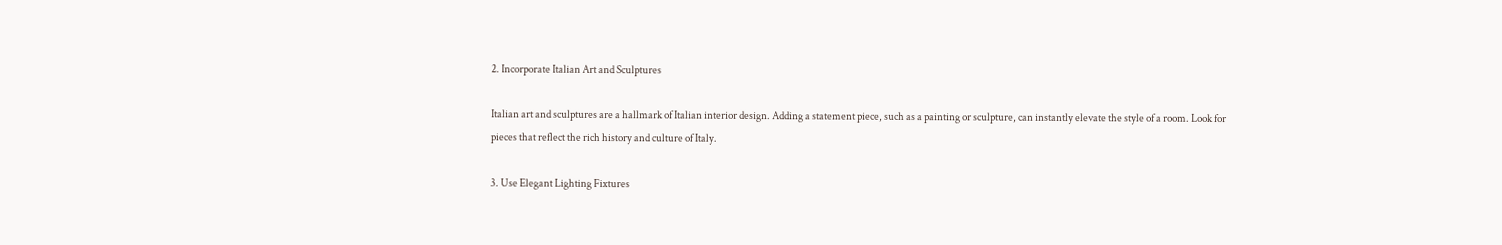2. Incorporate Italian Art and Sculptures

Italian art and sculptures are a hallmark of Italian interior design. Adding a statement piece, such as a painting or sculpture, can instantly elevate the style of a room. Look for pieces that reflect the rich history and culture of Italy.

3. Use Elegant Lighting Fixtures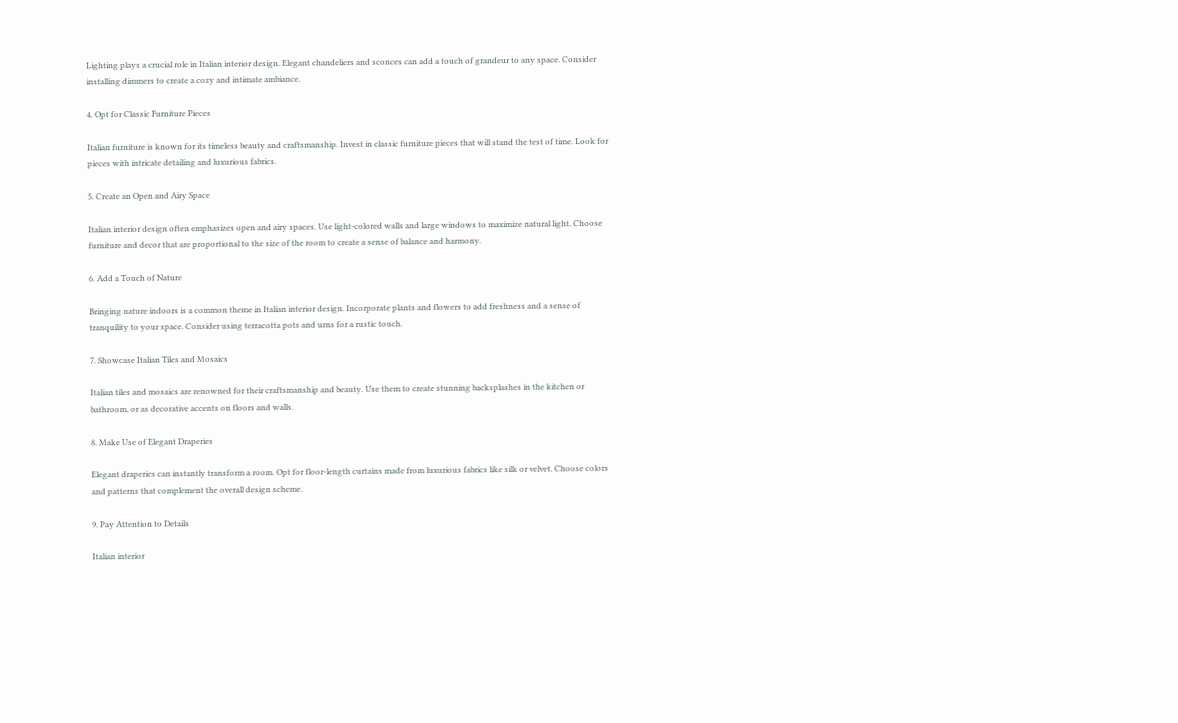Lighting plays a crucial role in Italian interior design. Elegant chandeliers and sconces can add a touch of grandeur to any space. Consider installing dimmers to create a cozy and intimate ambiance.

4. Opt for Classic Furniture Pieces

Italian furniture is known for its timeless beauty and craftsmanship. Invest in classic furniture pieces that will stand the test of time. Look for pieces with intricate detailing and luxurious fabrics.

5. Create an Open and Airy Space

Italian interior design often emphasizes open and airy spaces. Use light-colored walls and large windows to maximize natural light. Choose furniture and decor that are proportional to the size of the room to create a sense of balance and harmony.

6. Add a Touch of Nature

Bringing nature indoors is a common theme in Italian interior design. Incorporate plants and flowers to add freshness and a sense of tranquility to your space. Consider using terracotta pots and urns for a rustic touch.

7. Showcase Italian Tiles and Mosaics

Italian tiles and mosaics are renowned for their craftsmanship and beauty. Use them to create stunning backsplashes in the kitchen or bathroom, or as decorative accents on floors and walls.

8. Make Use of Elegant Draperies

Elegant draperies can instantly transform a room. Opt for floor-length curtains made from luxurious fabrics like silk or velvet. Choose colors and patterns that complement the overall design scheme.

9. Pay Attention to Details

Italian interior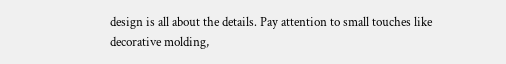design is all about the details. Pay attention to small touches like decorative molding,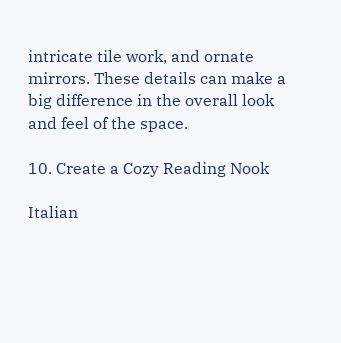intricate tile work, and ornate mirrors. These details can make a big difference in the overall look and feel of the space.

10. Create a Cozy Reading Nook

Italian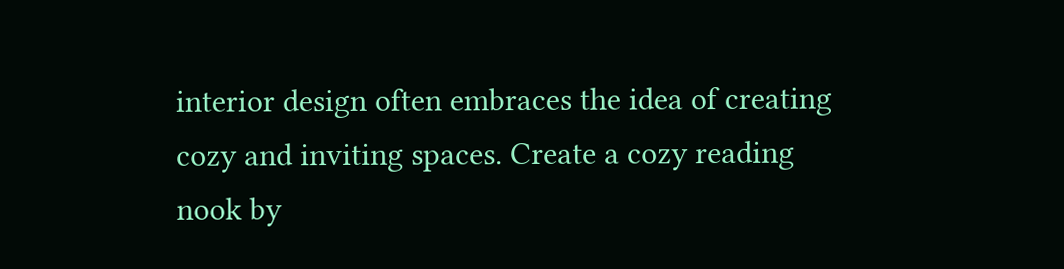interior design often embraces the idea of creating cozy and inviting spaces. Create a cozy reading nook by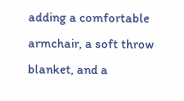adding a comfortable armchair, a soft throw blanket, and a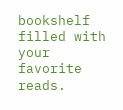bookshelf filled with your favorite reads.